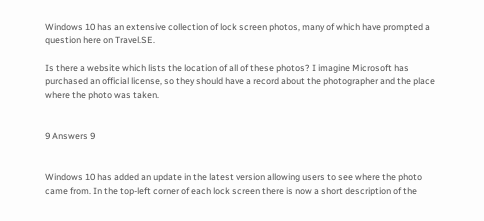Windows 10 has an extensive collection of lock screen photos, many of which have prompted a question here on Travel.SE.

Is there a website which lists the location of all of these photos? I imagine Microsoft has purchased an official license, so they should have a record about the photographer and the place where the photo was taken.


9 Answers 9


Windows 10 has added an update in the latest version allowing users to see where the photo came from. In the top-left corner of each lock screen there is now a short description of the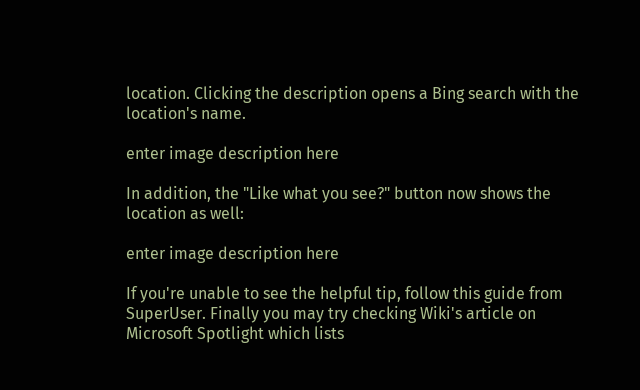location. Clicking the description opens a Bing search with the location's name.

enter image description here

In addition, the "Like what you see?" button now shows the location as well:

enter image description here

If you're unable to see the helpful tip, follow this guide from SuperUser. Finally you may try checking Wiki's article on Microsoft Spotlight which lists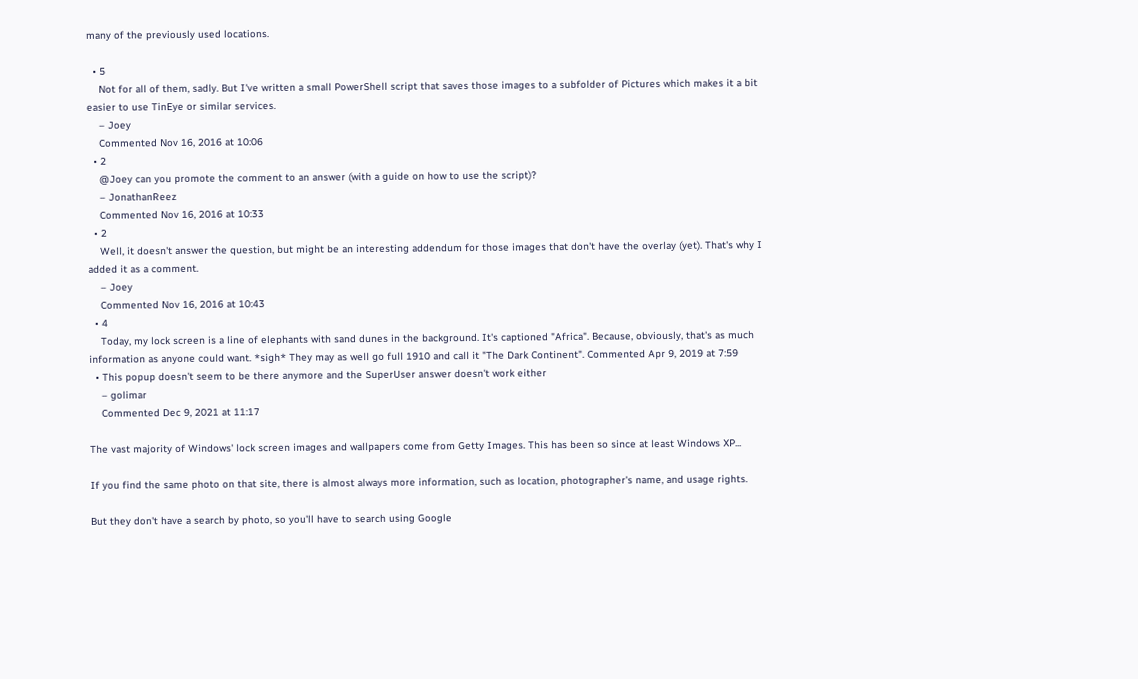many of the previously used locations.

  • 5
    Not for all of them, sadly. But I've written a small PowerShell script that saves those images to a subfolder of Pictures which makes it a bit easier to use TinEye or similar services.
    – Joey
    Commented Nov 16, 2016 at 10:06
  • 2
    @Joey can you promote the comment to an answer (with a guide on how to use the script)?
    – JonathanReez
    Commented Nov 16, 2016 at 10:33
  • 2
    Well, it doesn't answer the question, but might be an interesting addendum for those images that don't have the overlay (yet). That's why I added it as a comment.
    – Joey
    Commented Nov 16, 2016 at 10:43
  • 4
    Today, my lock screen is a line of elephants with sand dunes in the background. It's captioned "Africa". Because, obviously, that's as much information as anyone could want. *sigh* They may as well go full 1910 and call it "The Dark Continent". Commented Apr 9, 2019 at 7:59
  • This popup doesn't seem to be there anymore and the SuperUser answer doesn't work either
    – golimar
    Commented Dec 9, 2021 at 11:17

The vast majority of Windows' lock screen images and wallpapers come from Getty Images. This has been so since at least Windows XP...

If you find the same photo on that site, there is almost always more information, such as location, photographer's name, and usage rights.

But they don't have a search by photo, so you'll have to search using Google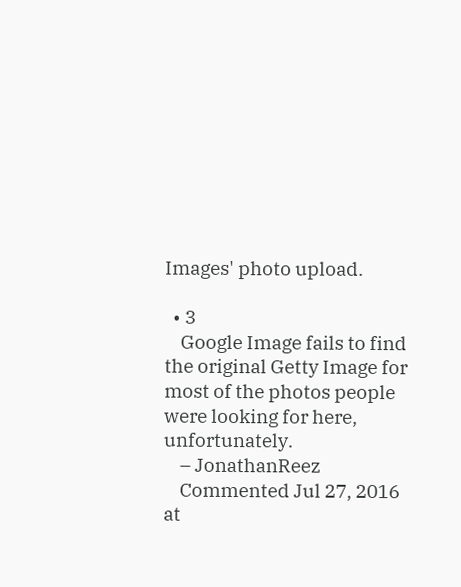Images' photo upload.

  • 3
    Google Image fails to find the original Getty Image for most of the photos people were looking for here, unfortunately.
    – JonathanReez
    Commented Jul 27, 2016 at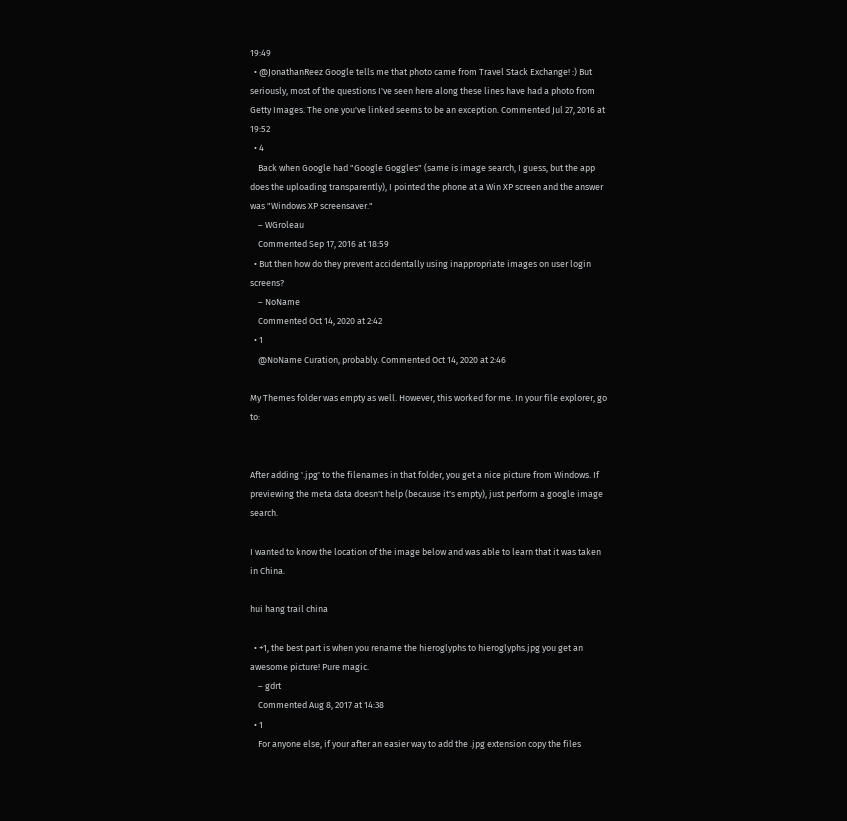19:49
  • @JonathanReez Google tells me that photo came from Travel Stack Exchange! :) But seriously, most of the questions I've seen here along these lines have had a photo from Getty Images. The one you've linked seems to be an exception. Commented Jul 27, 2016 at 19:52
  • 4
    Back when Google had "Google Goggles" (same is image search, I guess, but the app does the uploading transparently), I pointed the phone at a Win XP screen and the answer was "Windows XP screensaver."
    – WGroleau
    Commented Sep 17, 2016 at 18:59
  • But then how do they prevent accidentally using inappropriate images on user login screens?
    – NoName
    Commented Oct 14, 2020 at 2:42
  • 1
    @NoName Curation, probably. Commented Oct 14, 2020 at 2:46

My Themes folder was empty as well. However, this worked for me. In your file explorer, go to:


After adding '.jpg' to the filenames in that folder, you get a nice picture from Windows. If previewing the meta data doesn't help (because it's empty), just perform a google image search.

I wanted to know the location of the image below and was able to learn that it was taken in China.

hui hang trail china

  • +1, the best part is when you rename the hieroglyphs to hieroglyphs.jpg you get an awesome picture! Pure magic.
    – gdrt
    Commented Aug 8, 2017 at 14:38
  • 1
    For anyone else, if your after an easier way to add the .jpg extension copy the files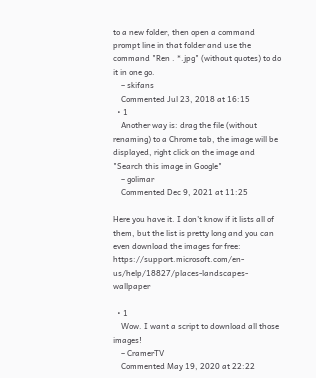to a new folder, then open a command prompt line in that folder and use the command "Ren . *.jpg" (without quotes) to do it in one go.
    – skifans
    Commented Jul 23, 2018 at 16:15
  • 1
    Another way is: drag the file (without renaming) to a Chrome tab, the image will be displayed, right click on the image and "Search this image in Google"
    – golimar
    Commented Dec 9, 2021 at 11:25

Here you have it. I don't know if it lists all of them, but the list is pretty long and you can even download the images for free: https://support.microsoft.com/en-us/help/18827/places-landscapes-wallpaper

  • 1
    Wow. I want a script to download all those images!
    – CramerTV
    Commented May 19, 2020 at 22:22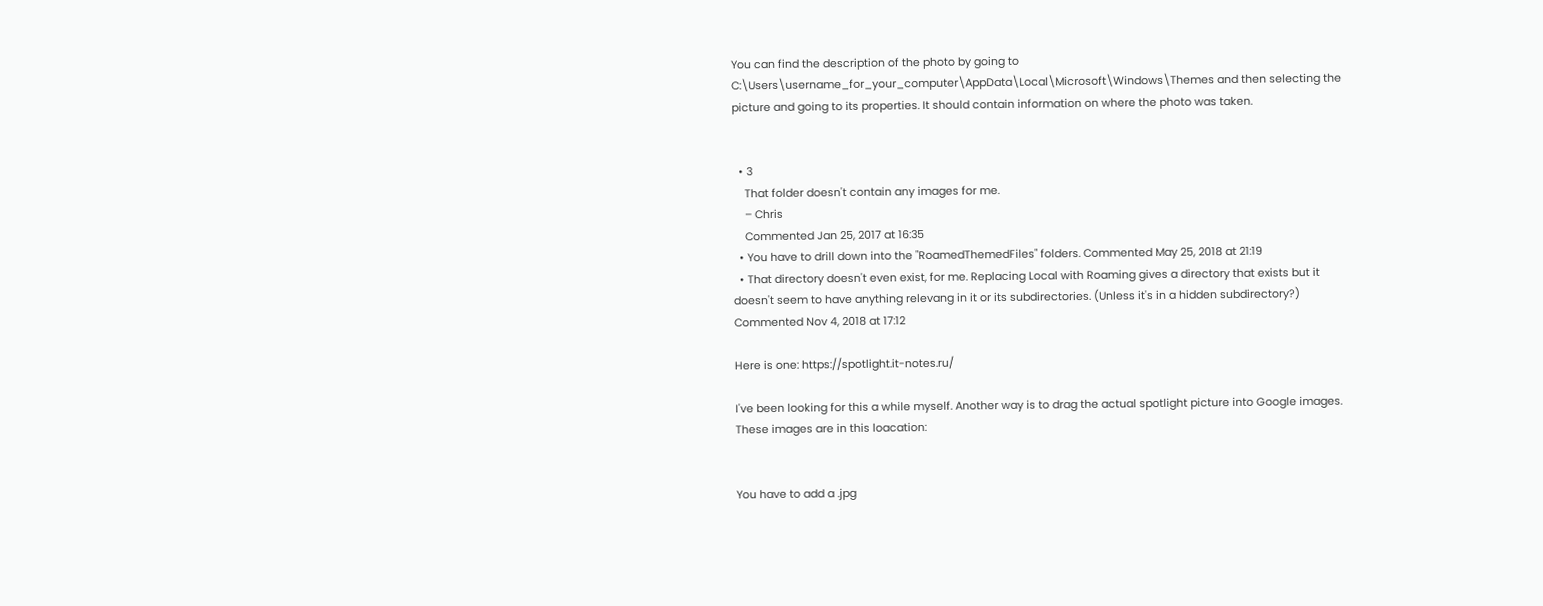You can find the description of the photo by going to C:\Users\username_for_your_computer\AppData\Local\Microsoft\Windows\Themes and then selecting the picture and going to its properties. It should contain information on where the photo was taken.


  • 3
    That folder doesn't contain any images for me.
    – Chris
    Commented Jan 25, 2017 at 16:35
  • You have to drill down into the "RoamedThemedFiles" folders. Commented May 25, 2018 at 21:19
  • That directory doesn't even exist, for me. Replacing Local with Roaming gives a directory that exists but it doesn't seem to have anything relevang in it or its subdirectories. (Unless it's in a hidden subdirectory?) Commented Nov 4, 2018 at 17:12

Here is one: https://spotlight.it-notes.ru/

I've been looking for this a while myself. Another way is to drag the actual spotlight picture into Google images. These images are in this loacation:


You have to add a .jpg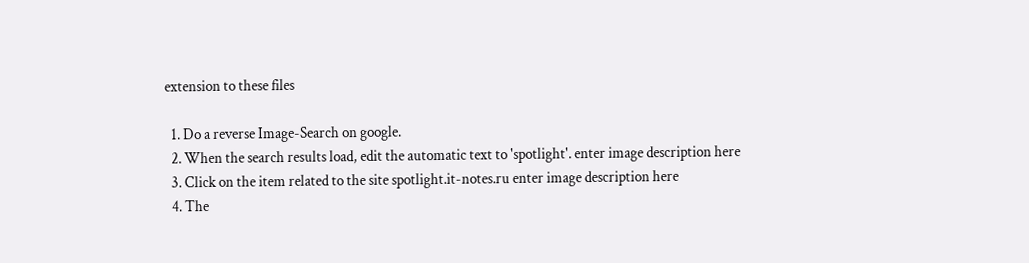extension to these files

  1. Do a reverse Image-Search on google.
  2. When the search results load, edit the automatic text to 'spotlight'. enter image description here
  3. Click on the item related to the site spotlight.it-notes.ru enter image description here
  4. The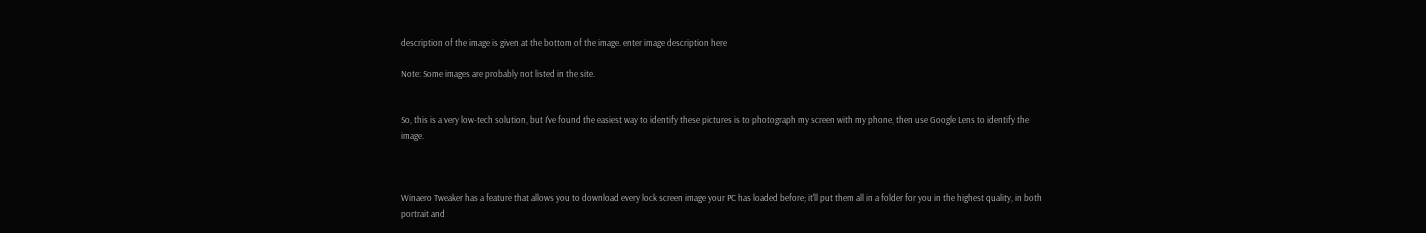description of the image is given at the bottom of the image. enter image description here

Note: Some images are probably not listed in the site.


So, this is a very low-tech solution, but I've found the easiest way to identify these pictures is to photograph my screen with my phone, then use Google Lens to identify the image.



Winaero Tweaker has a feature that allows you to download every lock screen image your PC has loaded before; it'll put them all in a folder for you in the highest quality, in both portrait and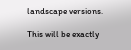landscape versions.

This will be exactly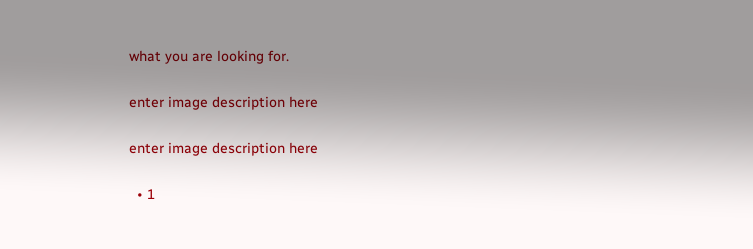what you are looking for.

enter image description here

enter image description here

  • 1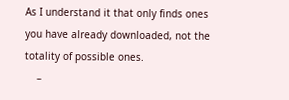As I understand it that only finds ones you have already downloaded, not the totality of possible ones.
    –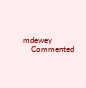mdewey
    Commented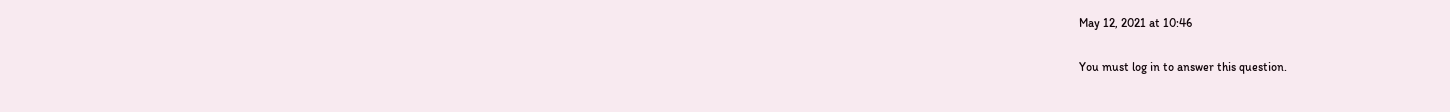May 12, 2021 at 10:46

You must log in to answer this question.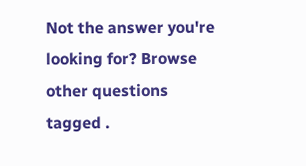Not the answer you're looking for? Browse other questions tagged .